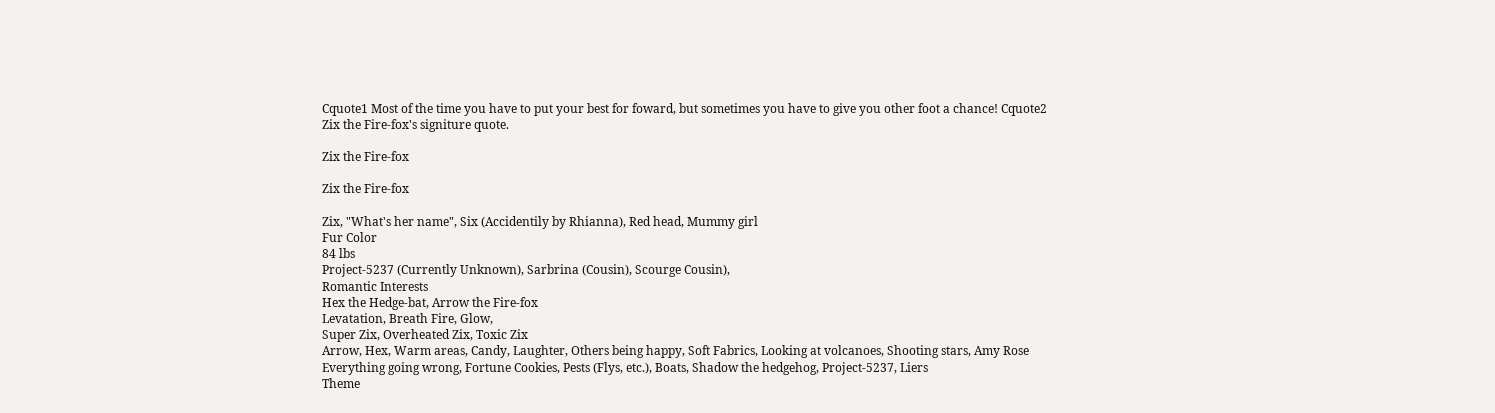Cquote1 Most of the time you have to put your best for foward, but sometimes you have to give you other foot a chance! Cquote2
Zix the Fire-fox's signiture quote.

Zix the Fire-fox

Zix the Fire-fox

Zix, "What's her name", Six (Accidentily by Rhianna), Red head, Mummy girl
Fur Color
84 lbs
Project-5237 (Currently Unknown), Sarbrina (Cousin), Scourge Cousin),
Romantic Interests
Hex the Hedge-bat, Arrow the Fire-fox
Levatation, Breath Fire, Glow,
Super Zix, Overheated Zix, Toxic Zix
Arrow, Hex, Warm areas, Candy, Laughter, Others being happy, Soft Fabrics, Looking at volcanoes, Shooting stars, Amy Rose
Everything going wrong, Fortune Cookies, Pests (Flys, etc.), Boats, Shadow the hedgehog, Project-5237, Liers
Theme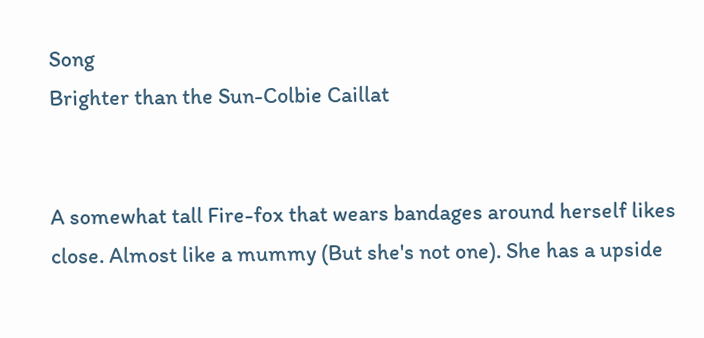Song
Brighter than the Sun-Colbie Caillat


A somewhat tall Fire-fox that wears bandages around herself likes close. Almost like a mummy (But she's not one). She has a upside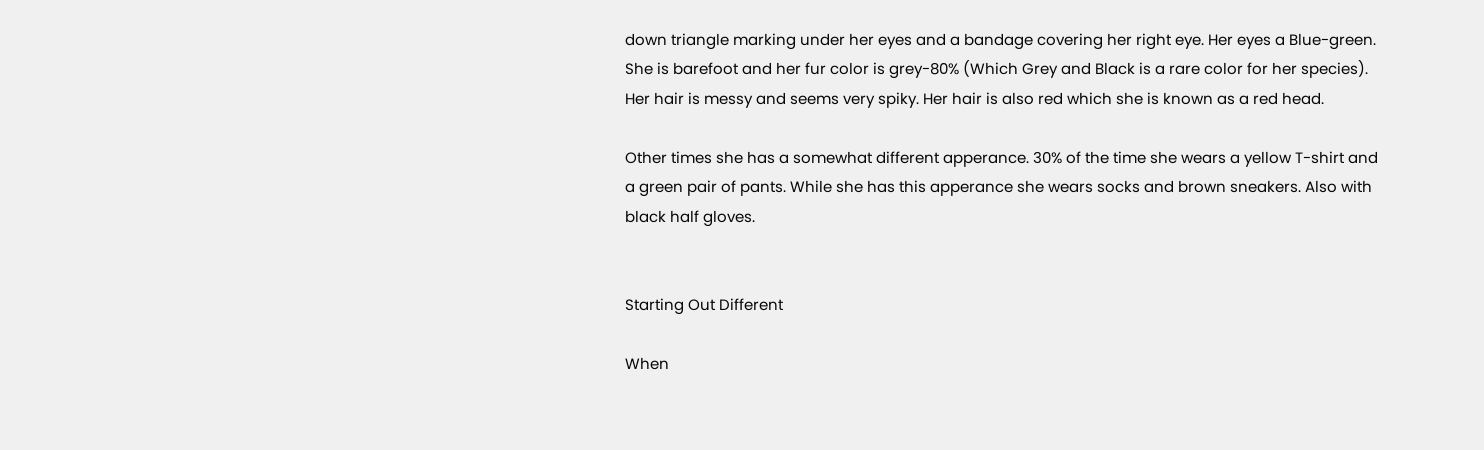down triangle marking under her eyes and a bandage covering her right eye. Her eyes a Blue-green. She is barefoot and her fur color is grey-80% (Which Grey and Black is a rare color for her species). Her hair is messy and seems very spiky. Her hair is also red which she is known as a red head.

Other times she has a somewhat different apperance. 30% of the time she wears a yellow T-shirt and a green pair of pants. While she has this apperance she wears socks and brown sneakers. Also with black half gloves.


Starting Out Different

When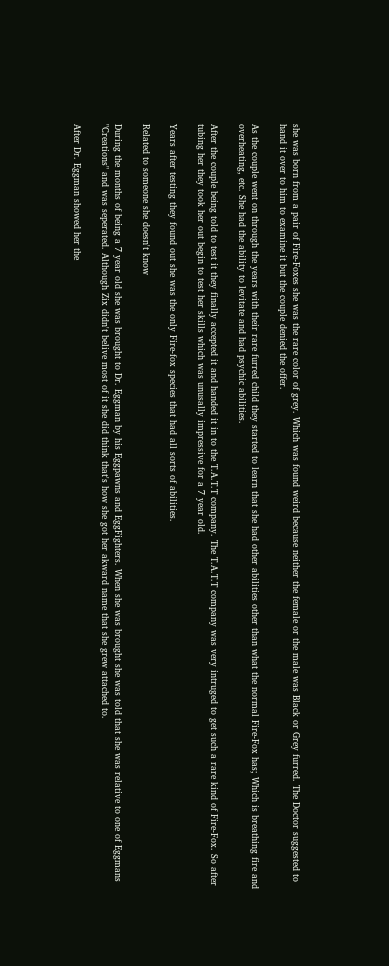she was born from a pair of Fire-Foxes she was the rare color of grey. Which was found weird because neither the female or the male was Black or Grey furred. The Doctor suggested to hand it over to him to examine it but the couple denied the offer.

As the couple went on through the years with their rare furred child they started to learn that she had other abilities other than what the normal Fire-Fox has; Which is breathing fire and overheating, etc. She had the ability to levitate and had psychic abilities.

After the couple being told to test it they finally accepted it and handed it in to the T.A.T.T company. The T.A.T.T company was very intruged to get such a rare kind of Fire-Fox. So after tubing her they took her out begin to test her skills which was unusally impressive for a 7 year old.

Years after testing they found out she was the only Fire-fox species that had all sorts of abilities.

Related to someone she doesn't know

During the months of being a 7 year old she was brought to Dr. Eggman by his Eggpawns and EggFighters. When she was brought she was told that she was relative to one of Eggmans "Creations" and was seperated. Although Zix didn't belive most of it she did think that's how she got her akward name that she grew attached to.

After Dr. Eggman showed her the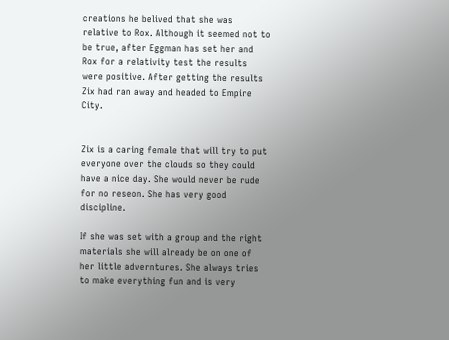creations he belived that she was relative to Rox. Although it seemed not to be true, after Eggman has set her and Rox for a relativity test the results were positive. After getting the results Zix had ran away and headed to Empire City.


Zix is a caring female that will try to put everyone over the clouds so they could have a nice day. She would never be rude for no reseon. She has very good discipline.

If she was set with a group and the right materials she will already be on one of her little adverntures. She always tries to make everything fun and is very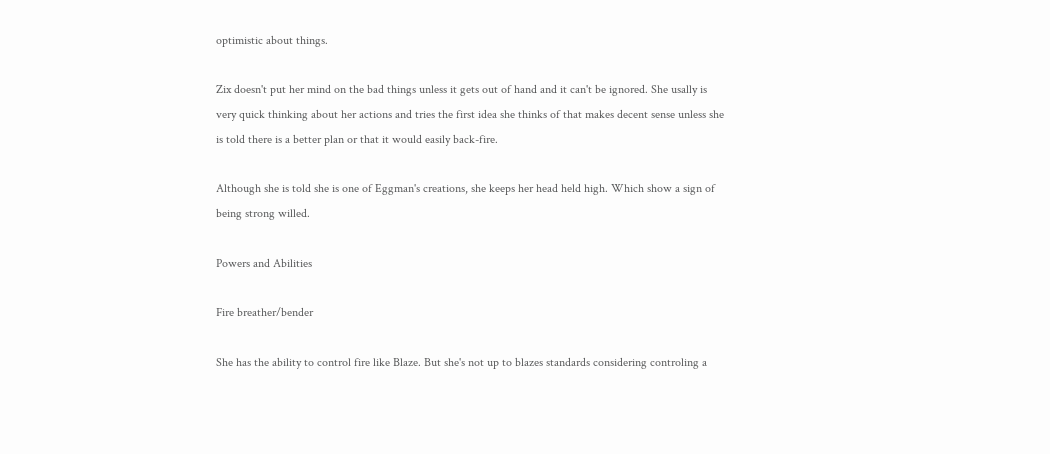optimistic about things.

Zix doesn't put her mind on the bad things unless it gets out of hand and it can't be ignored. She usally is very quick thinking about her actions and tries the first idea she thinks of that makes decent sense unless she is told there is a better plan or that it would easily back-fire.

Although she is told she is one of Eggman's creations, she keeps her head held high. Which show a sign of being strong willed.

Powers and Abilities

Fire breather/bender

She has the ability to control fire like Blaze. But she's not up to blazes standards considering controling a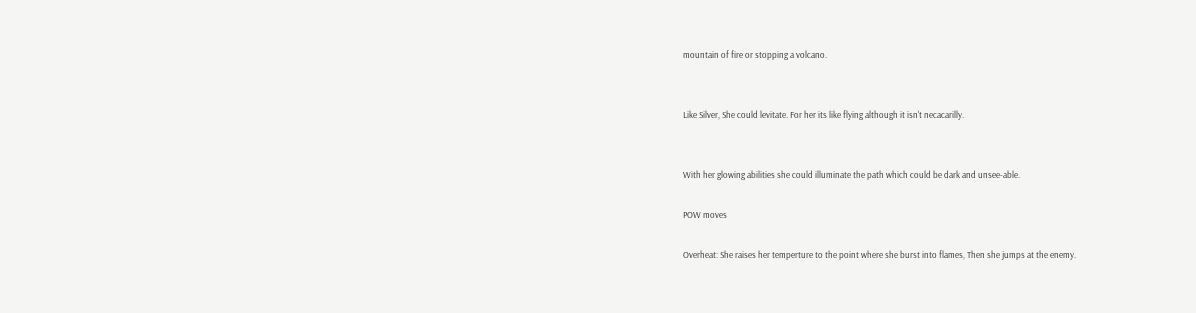mountain of fire or stopping a volcano.


Like Silver, She could levitate. For her its like flying although it isn't necacarilly.


With her glowing abilities she could illuminate the path which could be dark and unsee-able.

POW moves

Overheat: She raises her temperture to the point where she burst into flames, Then she jumps at the enemy.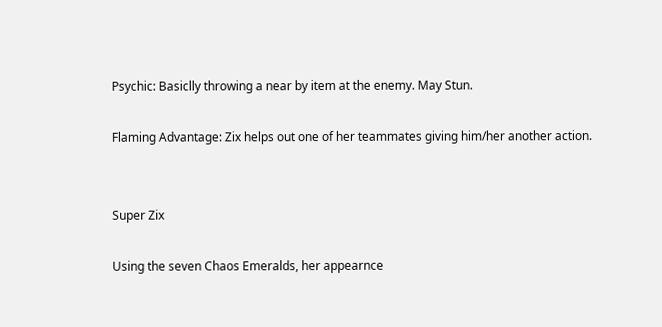Psychic: Basiclly throwing a near by item at the enemy. May Stun.

Flaming Advantage: Zix helps out one of her teammates giving him/her another action.


Super Zix

Using the seven Chaos Emeralds, her appearnce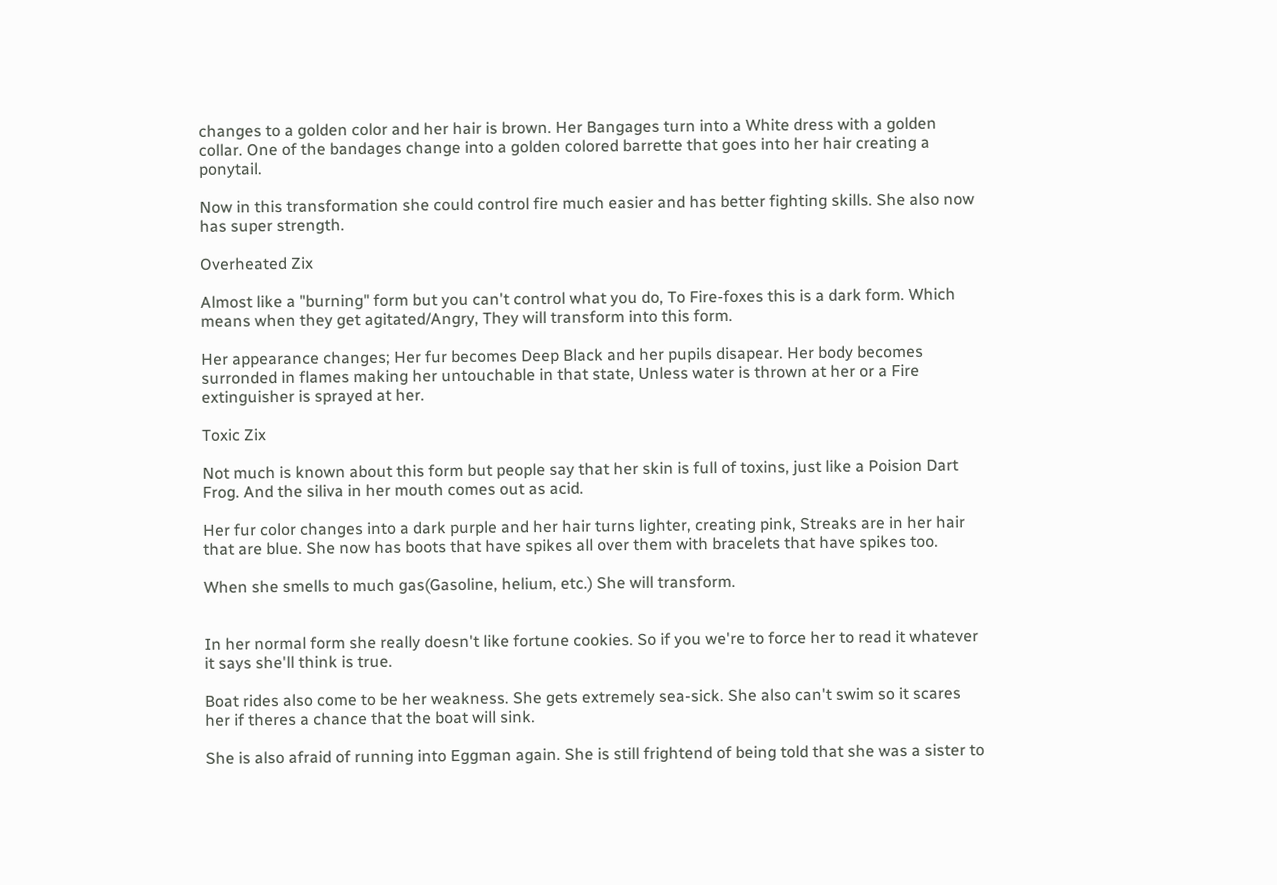changes to a golden color and her hair is brown. Her Bangages turn into a White dress with a golden collar. One of the bandages change into a golden colored barrette that goes into her hair creating a ponytail.

Now in this transformation she could control fire much easier and has better fighting skills. She also now has super strength.

Overheated Zix

Almost like a "burning" form but you can't control what you do, To Fire-foxes this is a dark form. Which means when they get agitated/Angry, They will transform into this form.

Her appearance changes; Her fur becomes Deep Black and her pupils disapear. Her body becomes surronded in flames making her untouchable in that state, Unless water is thrown at her or a Fire extinguisher is sprayed at her.

Toxic Zix

Not much is known about this form but people say that her skin is full of toxins, just like a Poision Dart Frog. And the siliva in her mouth comes out as acid.

Her fur color changes into a dark purple and her hair turns lighter, creating pink, Streaks are in her hair that are blue. She now has boots that have spikes all over them with bracelets that have spikes too.

When she smells to much gas(Gasoline, helium, etc.) She will transform.


In her normal form she really doesn't like fortune cookies. So if you we're to force her to read it whatever it says she'll think is true.

Boat rides also come to be her weakness. She gets extremely sea-sick. She also can't swim so it scares her if theres a chance that the boat will sink.

She is also afraid of running into Eggman again. She is still frightend of being told that she was a sister to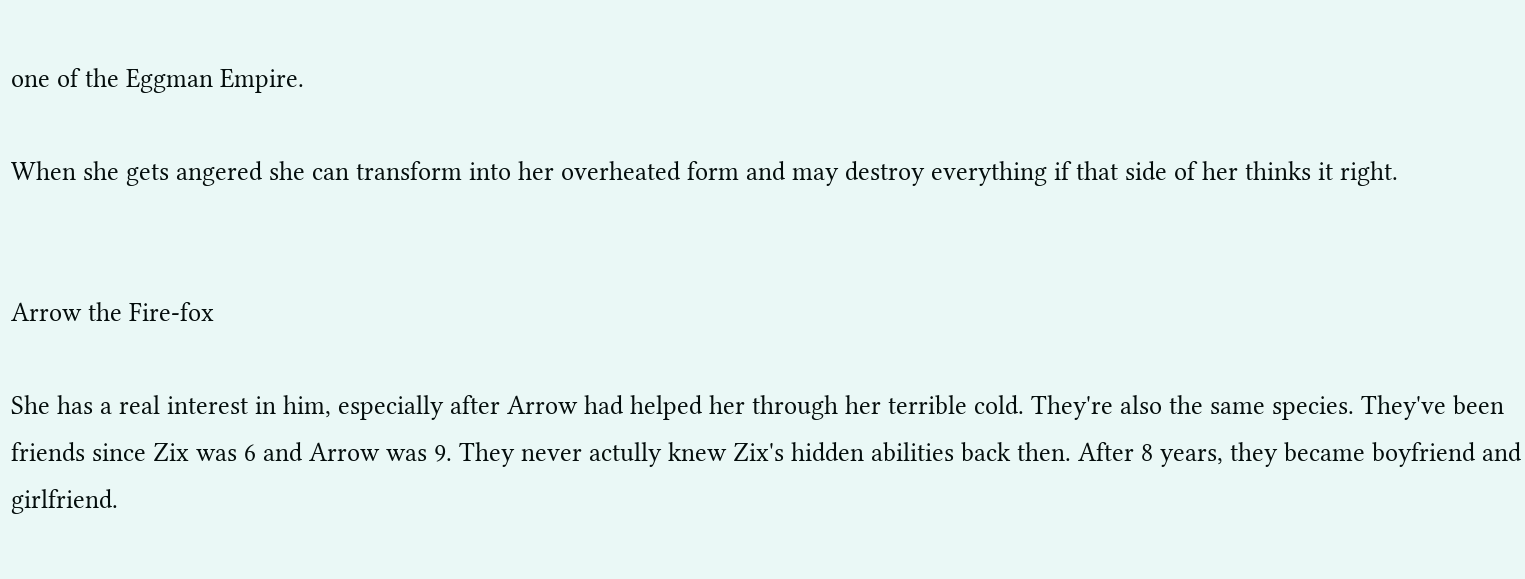one of the Eggman Empire.

When she gets angered she can transform into her overheated form and may destroy everything if that side of her thinks it right.


Arrow the Fire-fox

She has a real interest in him, especially after Arrow had helped her through her terrible cold. They're also the same species. They've been friends since Zix was 6 and Arrow was 9. They never actully knew Zix's hidden abilities back then. After 8 years, they became boyfriend and girlfriend.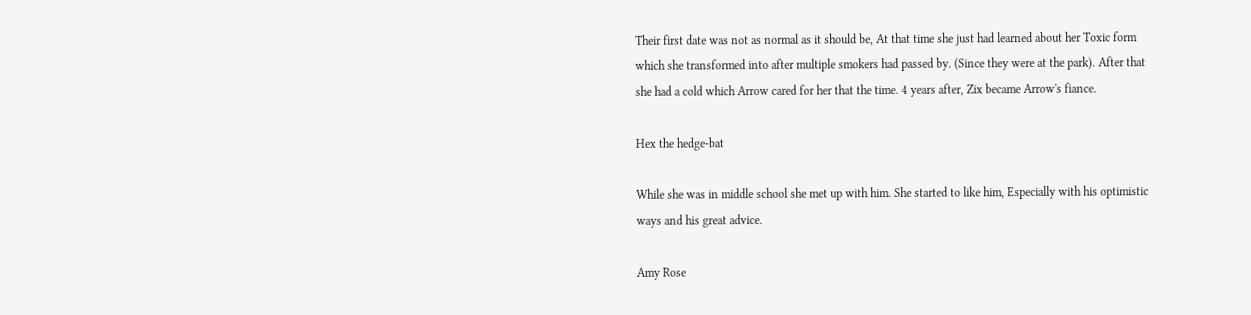Their first date was not as normal as it should be, At that time she just had learned about her Toxic form which she transformed into after multiple smokers had passed by. (Since they were at the park). After that she had a cold which Arrow cared for her that the time. 4 years after, Zix became Arrow's fiance.

Hex the hedge-bat

While she was in middle school she met up with him. She started to like him, Especially with his optimistic ways and his great advice.

Amy Rose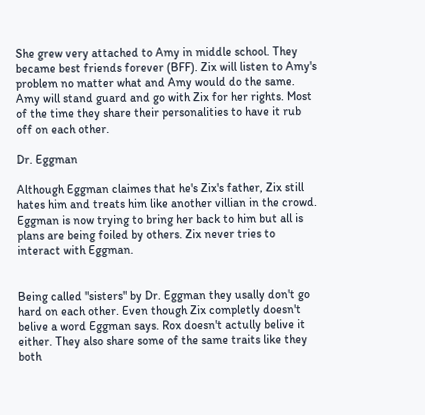She grew very attached to Amy in middle school. They became best friends forever (BFF). Zix will listen to Amy's problem no matter what and Amy would do the same. Amy will stand guard and go with Zix for her rights. Most of the time they share their personalities to have it rub off on each other.

Dr. Eggman

Although Eggman claimes that he's Zix's father, Zix still hates him and treats him like another villian in the crowd. Eggman is now trying to bring her back to him but all is plans are being foiled by others. Zix never tries to interact with Eggman.


Being called "sisters" by Dr. Eggman they usally don't go hard on each other. Even though Zix completly doesn't belive a word Eggman says. Rox doesn't actully belive it either. They also share some of the same traits like they both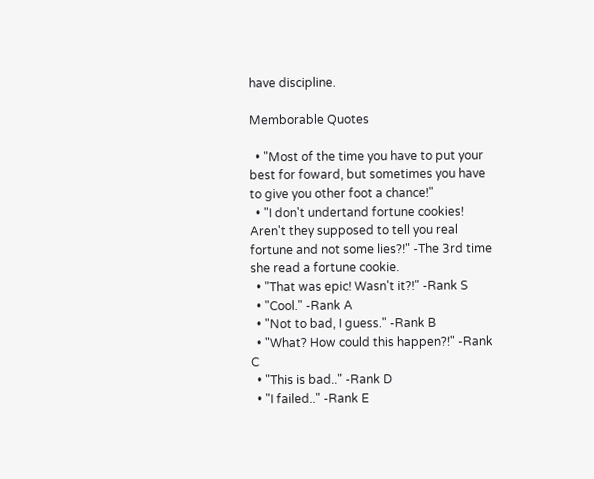have discipline.

Memborable Quotes

  • "Most of the time you have to put your best for foward, but sometimes you have to give you other foot a chance!"
  • "I don't undertand fortune cookies! Aren't they supposed to tell you real fortune and not some lies?!" -The 3rd time she read a fortune cookie.
  • "That was epic! Wasn't it?!" -Rank S
  • "Cool." -Rank A
  • "Not to bad, I guess." -Rank B
  • "What? How could this happen?!" -Rank C
  • "This is bad.." -Rank D
  • "I failed.." -Rank E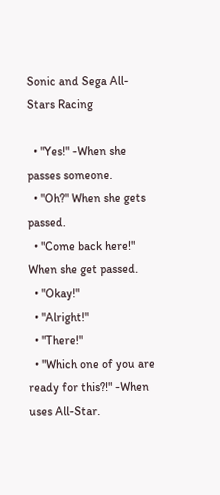Sonic and Sega All-Stars Racing

  • "Yes!" -When she passes someone.
  • "Oh?" When she gets passed.
  • "Come back here!" When she get passed.
  • "Okay!"
  • "Alright!"
  • "There!"
  • "Which one of you are ready for this?!" -When uses All-Star.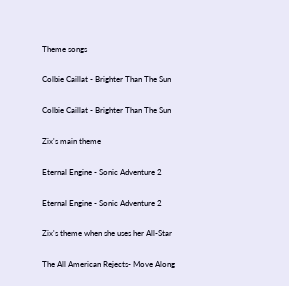Theme songs

Colbie Caillat - Brighter Than The Sun

Colbie Caillat - Brighter Than The Sun

Zix's main theme

Eternal Engine - Sonic Adventure 2

Eternal Engine - Sonic Adventure 2

Zix's theme when she uses her All-Star

The All American Rejects- Move Along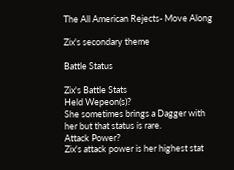The All American Rejects- Move Along

Zix's secondary theme

Battle Status

Zix's Battle Stats
Held Wepeon(s)?
She sometimes brings a Dagger with her but that status is rare.
Attack Power?
Zix's attack power is her highest stat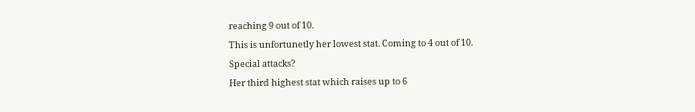reaching 9 out of 10.
This is unfortunetly her lowest stat. Coming to 4 out of 10.
Special attacks?
Her third highest stat which raises up to 6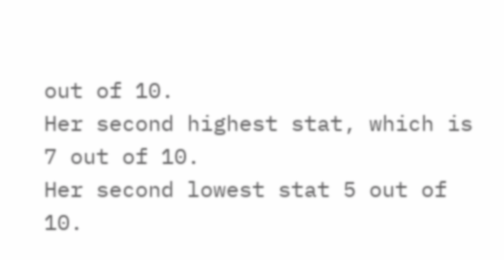out of 10.
Her second highest stat, which is 7 out of 10.
Her second lowest stat 5 out of 10.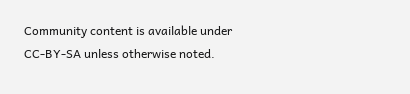Community content is available under CC-BY-SA unless otherwise noted.